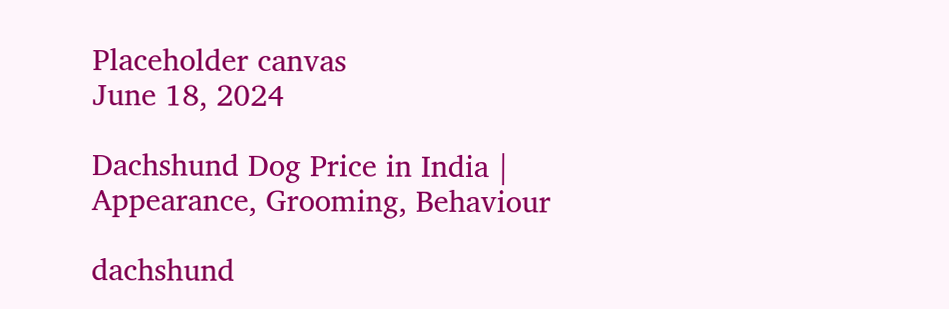Placeholder canvas
June 18, 2024

Dachshund Dog Price in India | Appearance, Grooming, Behaviour

dachshund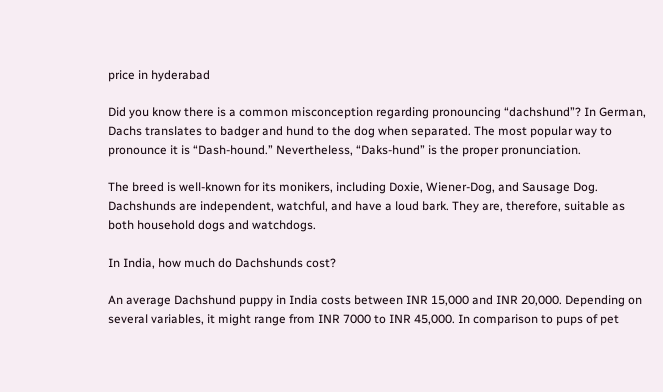price in hyderabad

Did you know there is a common misconception regarding pronouncing “dachshund”? In German, Dachs translates to badger and hund to the dog when separated. The most popular way to pronounce it is “Dash-hound.” Nevertheless, “Daks-hund” is the proper pronunciation.

The breed is well-known for its monikers, including Doxie, Wiener-Dog, and Sausage Dog. Dachshunds are independent, watchful, and have a loud bark. They are, therefore, suitable as both household dogs and watchdogs.

In India, how much do Dachshunds cost?

An average Dachshund puppy in India costs between INR 15,000 and INR 20,000. Depending on several variables, it might range from INR 7000 to INR 45,000. In comparison to pups of pet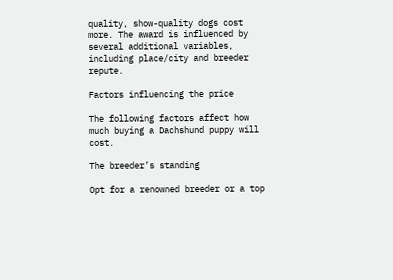quality, show-quality dogs cost more. The award is influenced by several additional variables, including place/city and breeder repute.

Factors influencing the price

The following factors affect how much buying a Dachshund puppy will cost.

The breeder’s standing

Opt for a renowned breeder or a top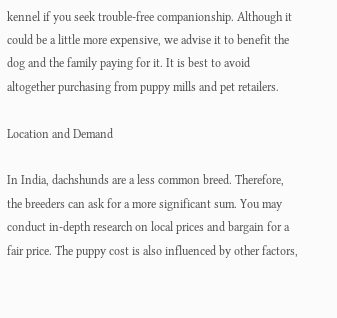kennel if you seek trouble-free companionship. Although it could be a little more expensive, we advise it to benefit the dog and the family paying for it. It is best to avoid altogether purchasing from puppy mills and pet retailers.

Location and Demand

In India, dachshunds are a less common breed. Therefore, the breeders can ask for a more significant sum. You may conduct in-depth research on local prices and bargain for a fair price. The puppy cost is also influenced by other factors,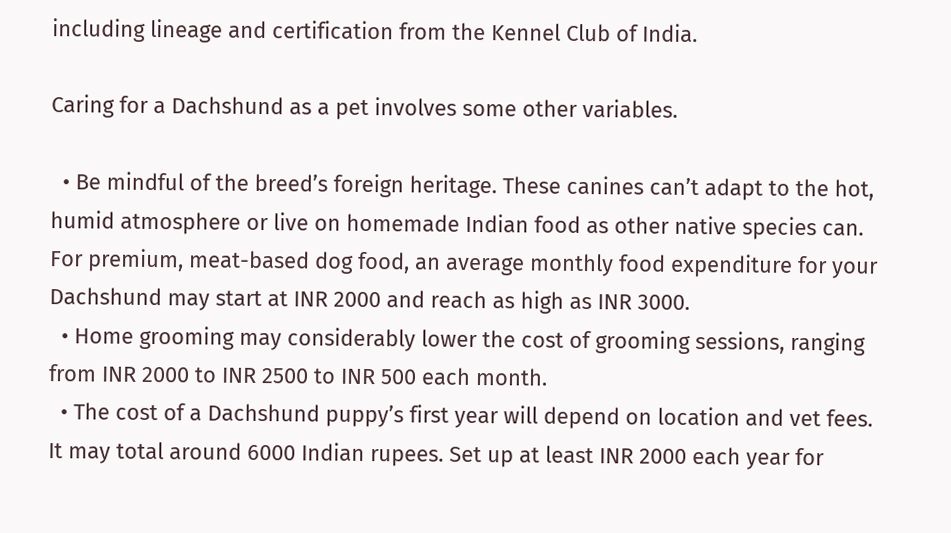including lineage and certification from the Kennel Club of India.

Caring for a Dachshund as a pet involves some other variables.

  • Be mindful of the breed’s foreign heritage. These canines can’t adapt to the hot, humid atmosphere or live on homemade Indian food as other native species can. For premium, meat-based dog food, an average monthly food expenditure for your Dachshund may start at INR 2000 and reach as high as INR 3000.
  • Home grooming may considerably lower the cost of grooming sessions, ranging from INR 2000 to INR 2500 to INR 500 each month.
  • The cost of a Dachshund puppy’s first year will depend on location and vet fees. It may total around 6000 Indian rupees. Set up at least INR 2000 each year for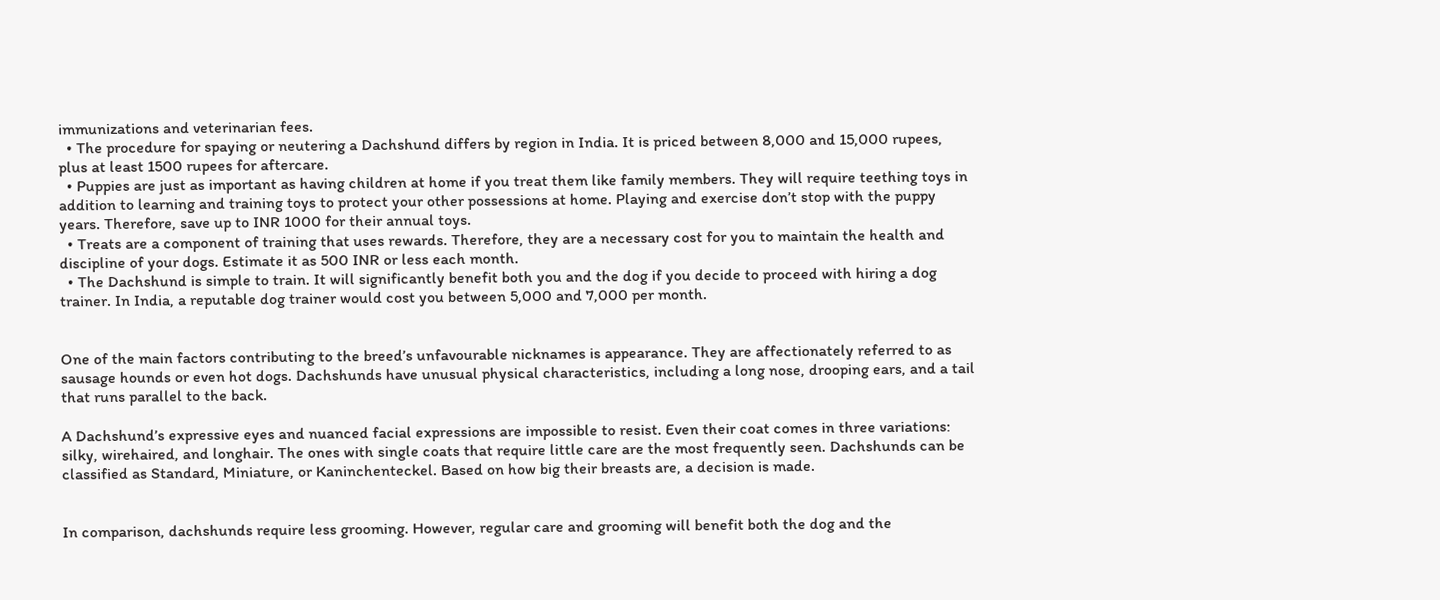immunizations and veterinarian fees.
  • The procedure for spaying or neutering a Dachshund differs by region in India. It is priced between 8,000 and 15,000 rupees, plus at least 1500 rupees for aftercare.
  • Puppies are just as important as having children at home if you treat them like family members. They will require teething toys in addition to learning and training toys to protect your other possessions at home. Playing and exercise don’t stop with the puppy years. Therefore, save up to INR 1000 for their annual toys.
  • Treats are a component of training that uses rewards. Therefore, they are a necessary cost for you to maintain the health and discipline of your dogs. Estimate it as 500 INR or less each month.
  • The Dachshund is simple to train. It will significantly benefit both you and the dog if you decide to proceed with hiring a dog trainer. In India, a reputable dog trainer would cost you between 5,000 and 7,000 per month.


One of the main factors contributing to the breed’s unfavourable nicknames is appearance. They are affectionately referred to as sausage hounds or even hot dogs. Dachshunds have unusual physical characteristics, including a long nose, drooping ears, and a tail that runs parallel to the back.

A Dachshund’s expressive eyes and nuanced facial expressions are impossible to resist. Even their coat comes in three variations: silky, wirehaired, and longhair. The ones with single coats that require little care are the most frequently seen. Dachshunds can be classified as Standard, Miniature, or Kaninchenteckel. Based on how big their breasts are, a decision is made.


In comparison, dachshunds require less grooming. However, regular care and grooming will benefit both the dog and the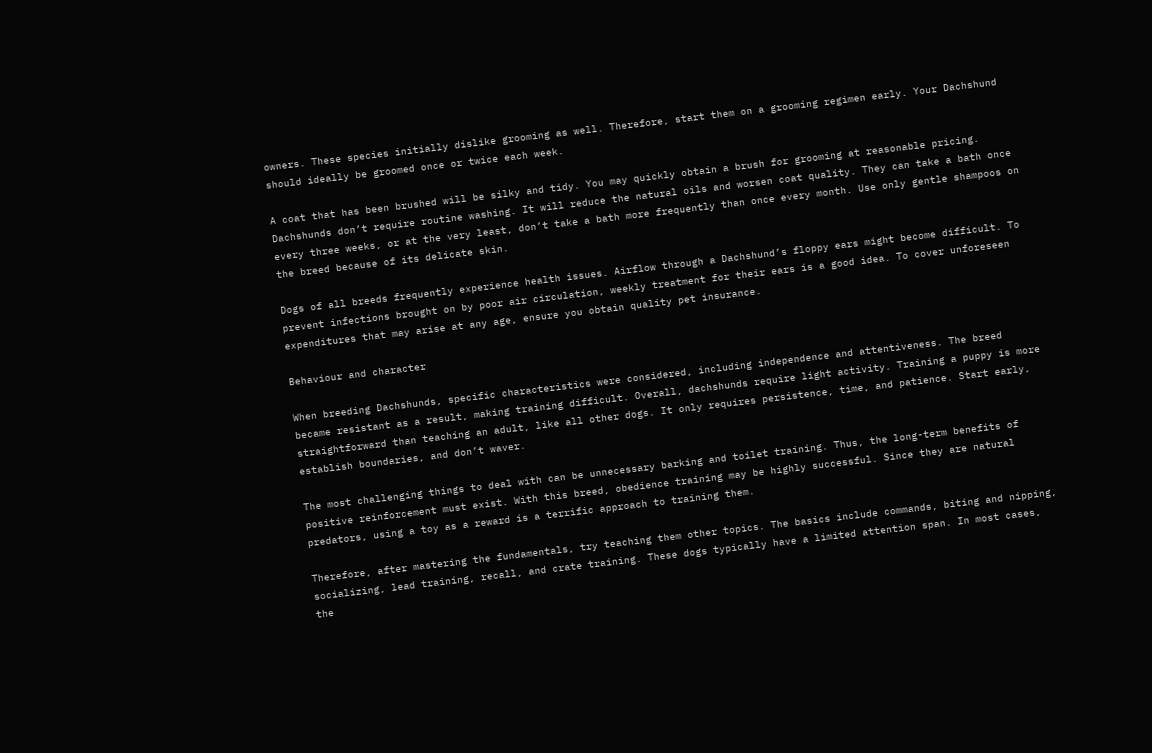owners. These species initially dislike grooming as well. Therefore, start them on a grooming regimen early. Your Dachshund should ideally be groomed once or twice each week.

A coat that has been brushed will be silky and tidy. You may quickly obtain a brush for grooming at reasonable pricing. Dachshunds don’t require routine washing. It will reduce the natural oils and worsen coat quality. They can take a bath once every three weeks, or at the very least, don’t take a bath more frequently than once every month. Use only gentle shampoos on the breed because of its delicate skin.

Dogs of all breeds frequently experience health issues. Airflow through a Dachshund’s floppy ears might become difficult. To prevent infections brought on by poor air circulation, weekly treatment for their ears is a good idea. To cover unforeseen expenditures that may arise at any age, ensure you obtain quality pet insurance.

Behaviour and character

When breeding Dachshunds, specific characteristics were considered, including independence and attentiveness. The breed became resistant as a result, making training difficult. Overall, dachshunds require light activity. Training a puppy is more straightforward than teaching an adult, like all other dogs. It only requires persistence, time, and patience. Start early, establish boundaries, and don’t waver.

The most challenging things to deal with can be unnecessary barking and toilet training. Thus, the long-term benefits of positive reinforcement must exist. With this breed, obedience training may be highly successful. Since they are natural predators, using a toy as a reward is a terrific approach to training them.

Therefore, after mastering the fundamentals, try teaching them other topics. The basics include commands, biting and nipping, socializing, lead training, recall, and crate training. These dogs typically have a limited attention span. In most cases, the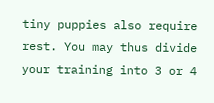tiny puppies also require rest. You may thus divide your training into 3 or 4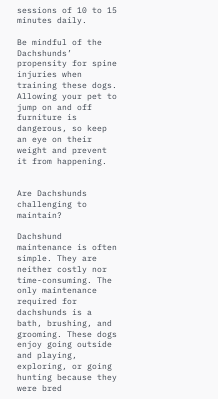sessions of 10 to 15 minutes daily.

Be mindful of the Dachshunds’ propensity for spine injuries when training these dogs. Allowing your pet to jump on and off furniture is dangerous, so keep an eye on their weight and prevent it from happening.


Are Dachshunds challenging to maintain?

Dachshund maintenance is often simple. They are neither costly nor time-consuming. The only maintenance required for dachshunds is a bath, brushing, and grooming. These dogs enjoy going outside and playing, exploring, or going hunting because they were bred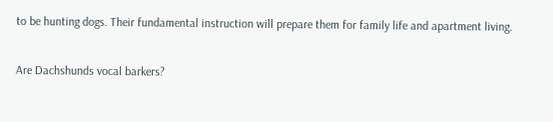to be hunting dogs. Their fundamental instruction will prepare them for family life and apartment living.

Are Dachshunds vocal barkers?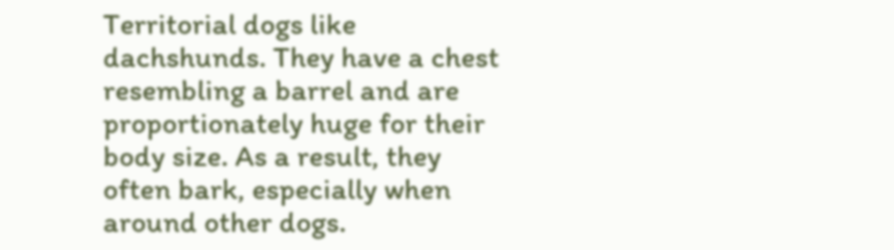Territorial dogs like dachshunds. They have a chest resembling a barrel and are proportionately huge for their body size. As a result, they often bark, especially when around other dogs.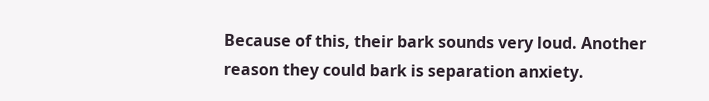Because of this, their bark sounds very loud. Another reason they could bark is separation anxiety.